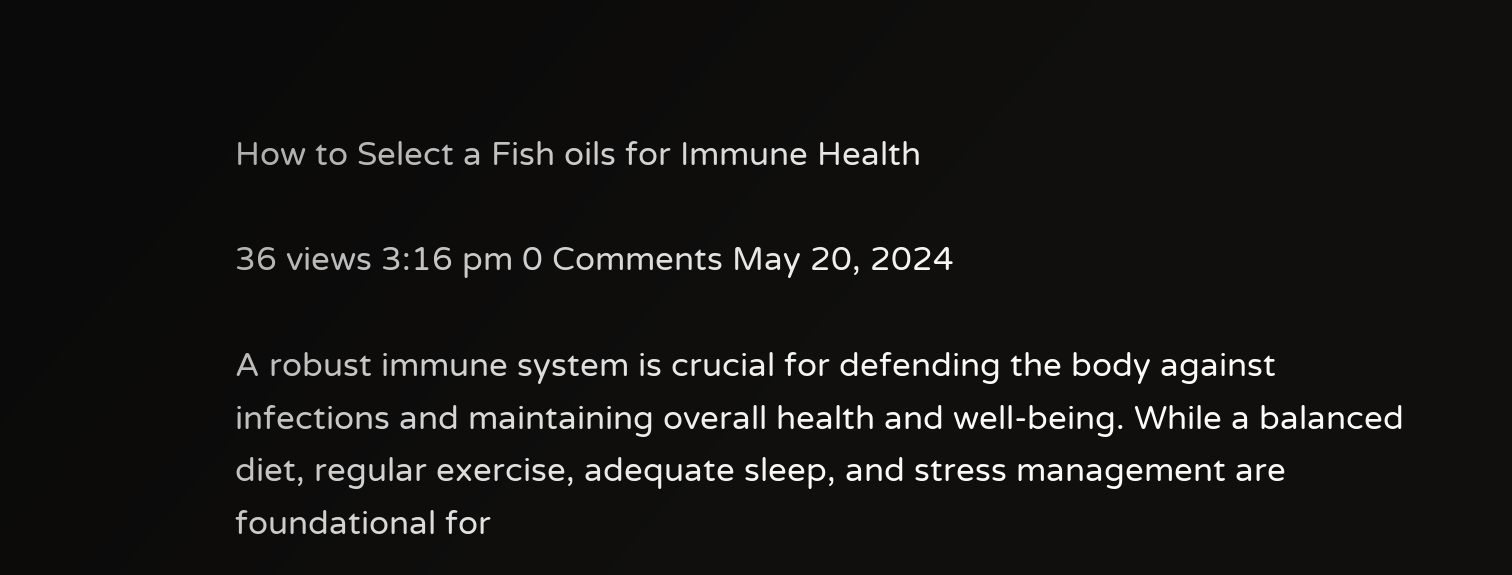How to Select a Fish oils for Immune Health

36 views 3:16 pm 0 Comments May 20, 2024

A robust immune system is crucial for defending the body against infections and maintaining overall health and well-being. While a balanced diet, regular exercise, adequate sleep, and stress management are foundational for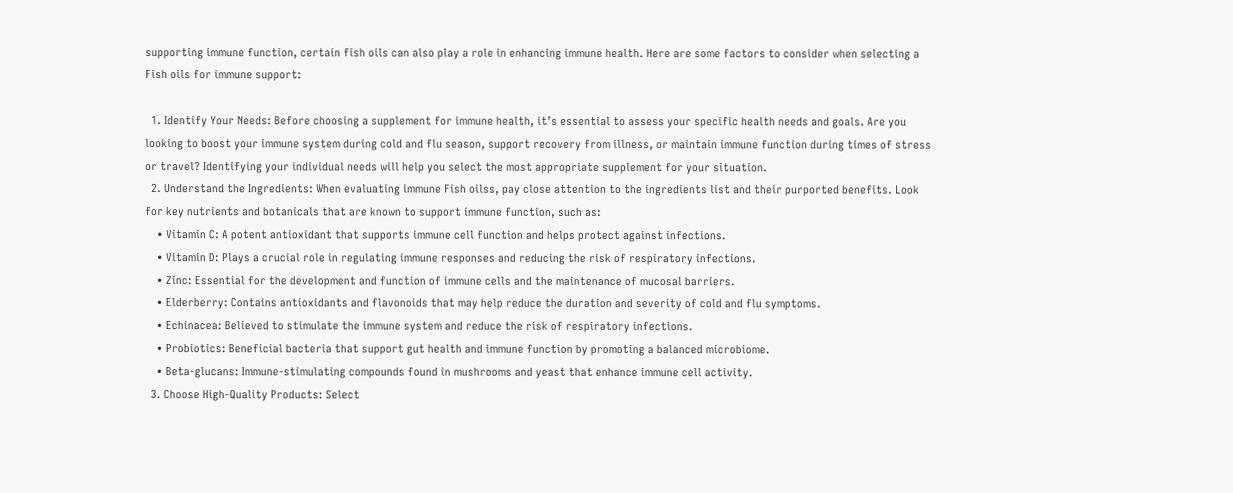supporting immune function, certain fish oils can also play a role in enhancing immune health. Here are some factors to consider when selecting a Fish oils for immune support:

  1. Identify Your Needs: Before choosing a supplement for immune health, it’s essential to assess your specific health needs and goals. Are you looking to boost your immune system during cold and flu season, support recovery from illness, or maintain immune function during times of stress or travel? Identifying your individual needs will help you select the most appropriate supplement for your situation.
  2. Understand the Ingredients: When evaluating immune Fish oilss, pay close attention to the ingredients list and their purported benefits. Look for key nutrients and botanicals that are known to support immune function, such as:
    • Vitamin C: A potent antioxidant that supports immune cell function and helps protect against infections.
    • Vitamin D: Plays a crucial role in regulating immune responses and reducing the risk of respiratory infections.
    • Zinc: Essential for the development and function of immune cells and the maintenance of mucosal barriers.
    • Elderberry: Contains antioxidants and flavonoids that may help reduce the duration and severity of cold and flu symptoms.
    • Echinacea: Believed to stimulate the immune system and reduce the risk of respiratory infections.
    • Probiotics: Beneficial bacteria that support gut health and immune function by promoting a balanced microbiome.
    • Beta-glucans: Immune-stimulating compounds found in mushrooms and yeast that enhance immune cell activity.
  3. Choose High-Quality Products: Select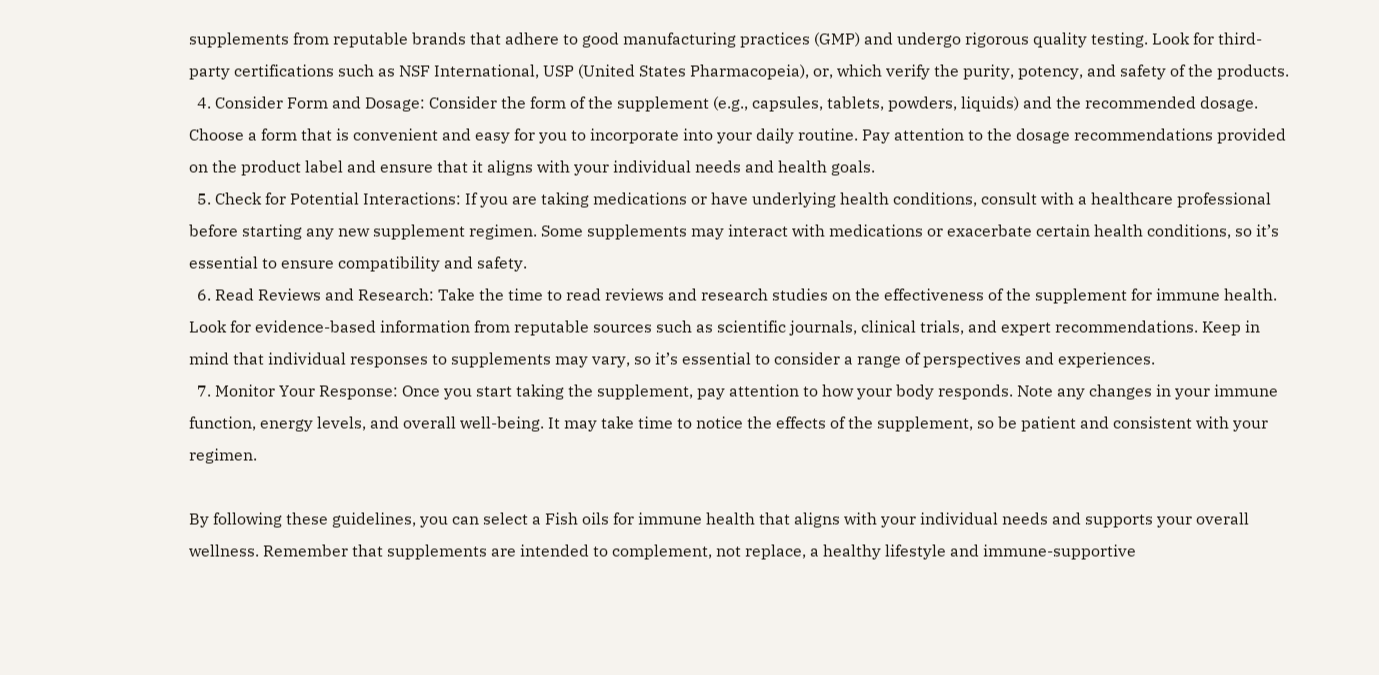supplements from reputable brands that adhere to good manufacturing practices (GMP) and undergo rigorous quality testing. Look for third-party certifications such as NSF International, USP (United States Pharmacopeia), or, which verify the purity, potency, and safety of the products.
  4. Consider Form and Dosage: Consider the form of the supplement (e.g., capsules, tablets, powders, liquids) and the recommended dosage. Choose a form that is convenient and easy for you to incorporate into your daily routine. Pay attention to the dosage recommendations provided on the product label and ensure that it aligns with your individual needs and health goals.
  5. Check for Potential Interactions: If you are taking medications or have underlying health conditions, consult with a healthcare professional before starting any new supplement regimen. Some supplements may interact with medications or exacerbate certain health conditions, so it’s essential to ensure compatibility and safety.
  6. Read Reviews and Research: Take the time to read reviews and research studies on the effectiveness of the supplement for immune health. Look for evidence-based information from reputable sources such as scientific journals, clinical trials, and expert recommendations. Keep in mind that individual responses to supplements may vary, so it’s essential to consider a range of perspectives and experiences.
  7. Monitor Your Response: Once you start taking the supplement, pay attention to how your body responds. Note any changes in your immune function, energy levels, and overall well-being. It may take time to notice the effects of the supplement, so be patient and consistent with your regimen.

By following these guidelines, you can select a Fish oils for immune health that aligns with your individual needs and supports your overall wellness. Remember that supplements are intended to complement, not replace, a healthy lifestyle and immune-supportive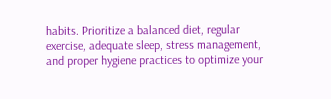habits. Prioritize a balanced diet, regular exercise, adequate sleep, stress management, and proper hygiene practices to optimize your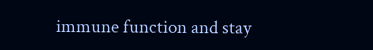immune function and stay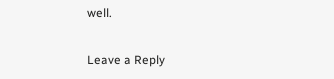well.

Leave a Reply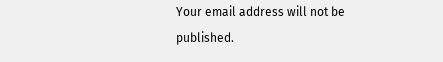Your email address will not be published.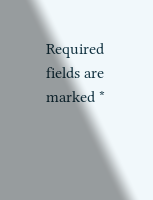Required fields are marked *